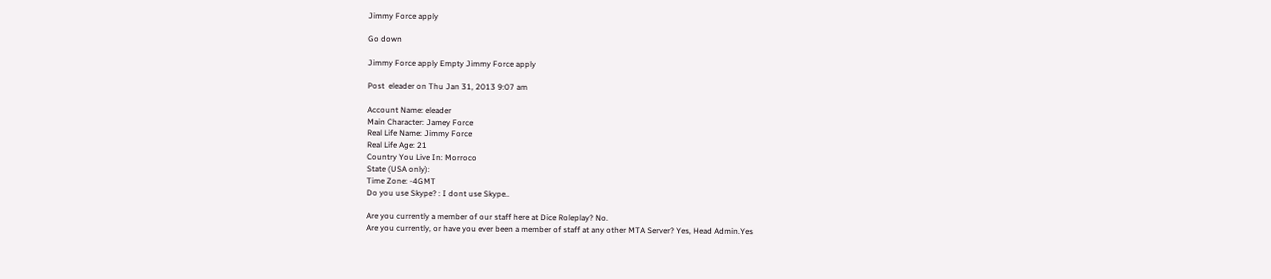Jimmy Force apply

Go down

Jimmy Force apply Empty Jimmy Force apply

Post  eleader on Thu Jan 31, 2013 9:07 am

Account Name: eleader
Main Character: Jamey Force
Real Life Name: Jimmy Force
Real Life Age: 21
Country You Live In: Morroco
State (USA only):
Time Zone: -4GMT
Do you use Skype? : I dont use Skype..

Are you currently a member of our staff here at Dice Roleplay? No.
Are you currently, or have you ever been a member of staff at any other MTA Server? Yes, Head Admin.Yes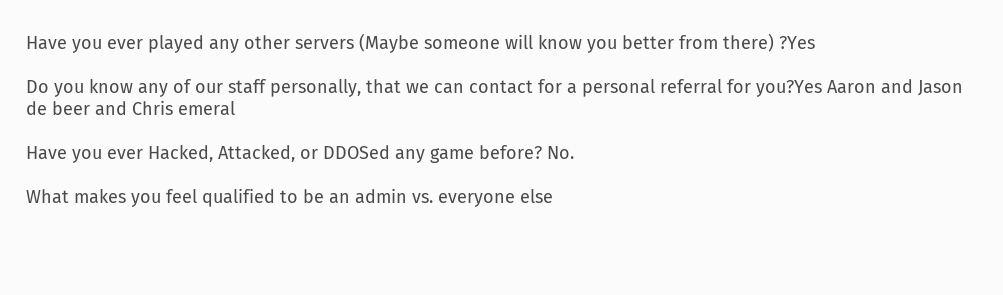Have you ever played any other servers (Maybe someone will know you better from there) ?Yes

Do you know any of our staff personally, that we can contact for a personal referral for you?Yes Aaron and Jason de beer and Chris emeral

Have you ever Hacked, Attacked, or DDOSed any game before? No.

What makes you feel qualified to be an admin vs. everyone else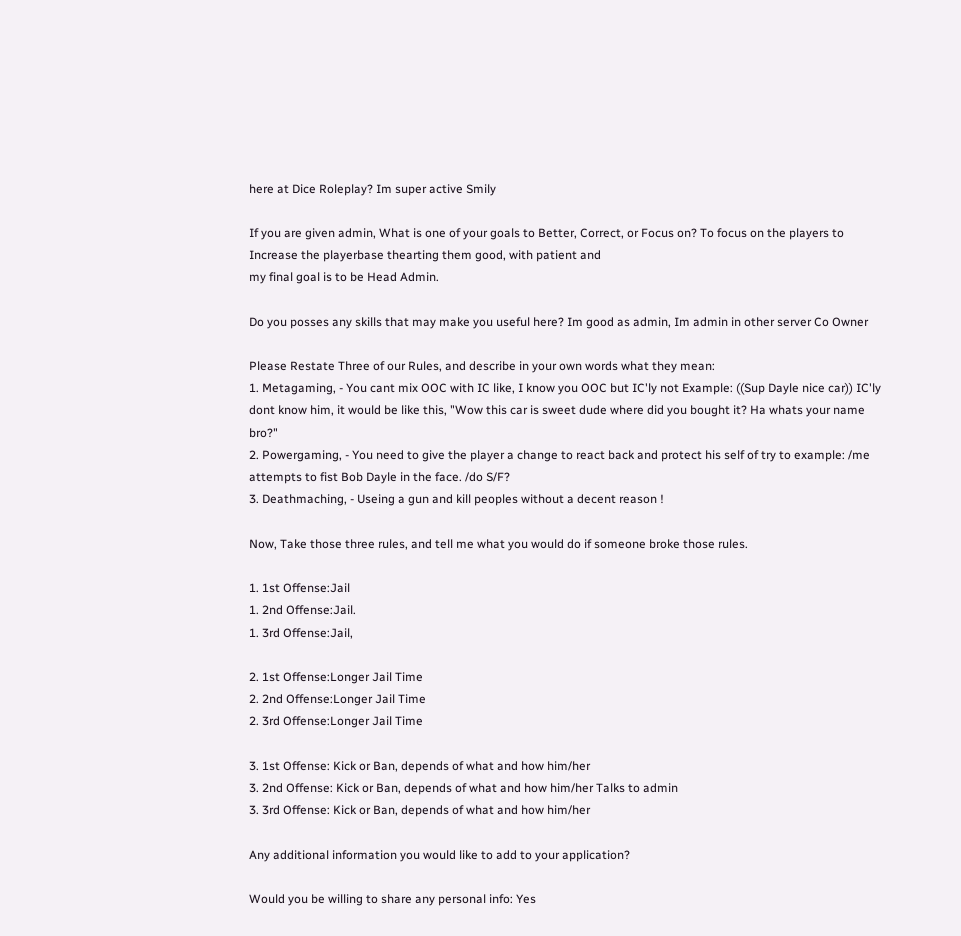here at Dice Roleplay? Im super active Smily

If you are given admin, What is one of your goals to Better, Correct, or Focus on? To focus on the players to Increase the playerbase thearting them good, with patient and
my final goal is to be Head Admin.

Do you posses any skills that may make you useful here? Im good as admin, Im admin in other server Co Owner

Please Restate Three of our Rules, and describe in your own words what they mean:
1. Metagaming, - You cant mix OOC with IC like, I know you OOC but IC'ly not Example: ((Sup Dayle nice car)) IC'ly dont know him, it would be like this, "Wow this car is sweet dude where did you bought it? Ha whats your name bro?"
2. Powergaming, - You need to give the player a change to react back and protect his self of try to example: /me attempts to fist Bob Dayle in the face. /do S/F?
3. Deathmaching, - Useing a gun and kill peoples without a decent reason !

Now, Take those three rules, and tell me what you would do if someone broke those rules.

1. 1st Offense:Jail
1. 2nd Offense:Jail.
1. 3rd Offense:Jail,

2. 1st Offense:Longer Jail Time
2. 2nd Offense:Longer Jail Time
2. 3rd Offense:Longer Jail Time

3. 1st Offense: Kick or Ban, depends of what and how him/her
3. 2nd Offense: Kick or Ban, depends of what and how him/her Talks to admin
3. 3rd Offense: Kick or Ban, depends of what and how him/her

Any additional information you would like to add to your application?

Would you be willing to share any personal info: Yes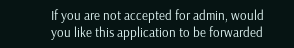If you are not accepted for admin, would you like this application to be forwarded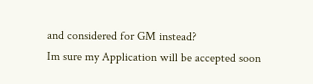and considered for GM instead?
Im sure my Application will be accepted soon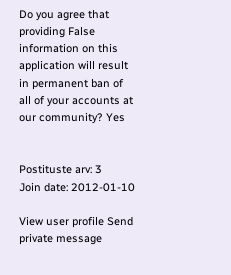Do you agree that providing False information on this application will result in permanent ban of all of your accounts at our community? Yes


Postituste arv: 3
Join date: 2012-01-10

View user profile Send private message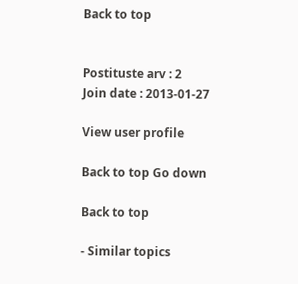Back to top


Postituste arv : 2
Join date : 2013-01-27

View user profile

Back to top Go down

Back to top

- Similar topics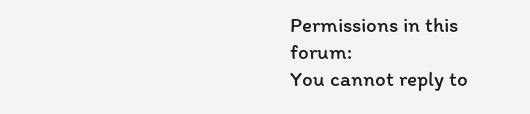Permissions in this forum:
You cannot reply to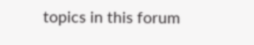topics in this forum